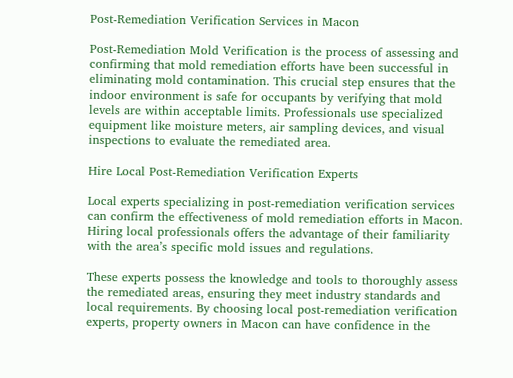Post-Remediation Verification Services in Macon

Post-Remediation Mold Verification is the process of assessing and confirming that mold remediation efforts have been successful in eliminating mold contamination. This crucial step ensures that the indoor environment is safe for occupants by verifying that mold levels are within acceptable limits. Professionals use specialized equipment like moisture meters, air sampling devices, and visual inspections to evaluate the remediated area.

Hire Local Post-Remediation Verification Experts

Local experts specializing in post-remediation verification services can confirm the effectiveness of mold remediation efforts in Macon. Hiring local professionals offers the advantage of their familiarity with the area’s specific mold issues and regulations.

These experts possess the knowledge and tools to thoroughly assess the remediated areas, ensuring they meet industry standards and local requirements. By choosing local post-remediation verification experts, property owners in Macon can have confidence in the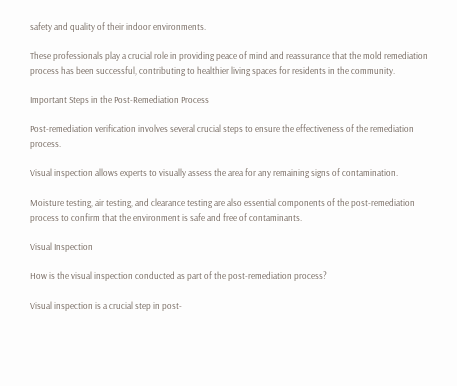safety and quality of their indoor environments.

These professionals play a crucial role in providing peace of mind and reassurance that the mold remediation process has been successful, contributing to healthier living spaces for residents in the community.

Important Steps in the Post-Remediation Process

Post-remediation verification involves several crucial steps to ensure the effectiveness of the remediation process.

Visual inspection allows experts to visually assess the area for any remaining signs of contamination.

Moisture testing, air testing, and clearance testing are also essential components of the post-remediation process to confirm that the environment is safe and free of contaminants.

Visual Inspection

How is the visual inspection conducted as part of the post-remediation process?

Visual inspection is a crucial step in post-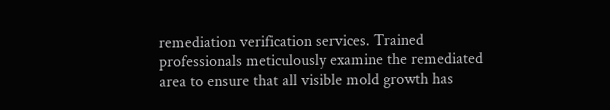remediation verification services. Trained professionals meticulously examine the remediated area to ensure that all visible mold growth has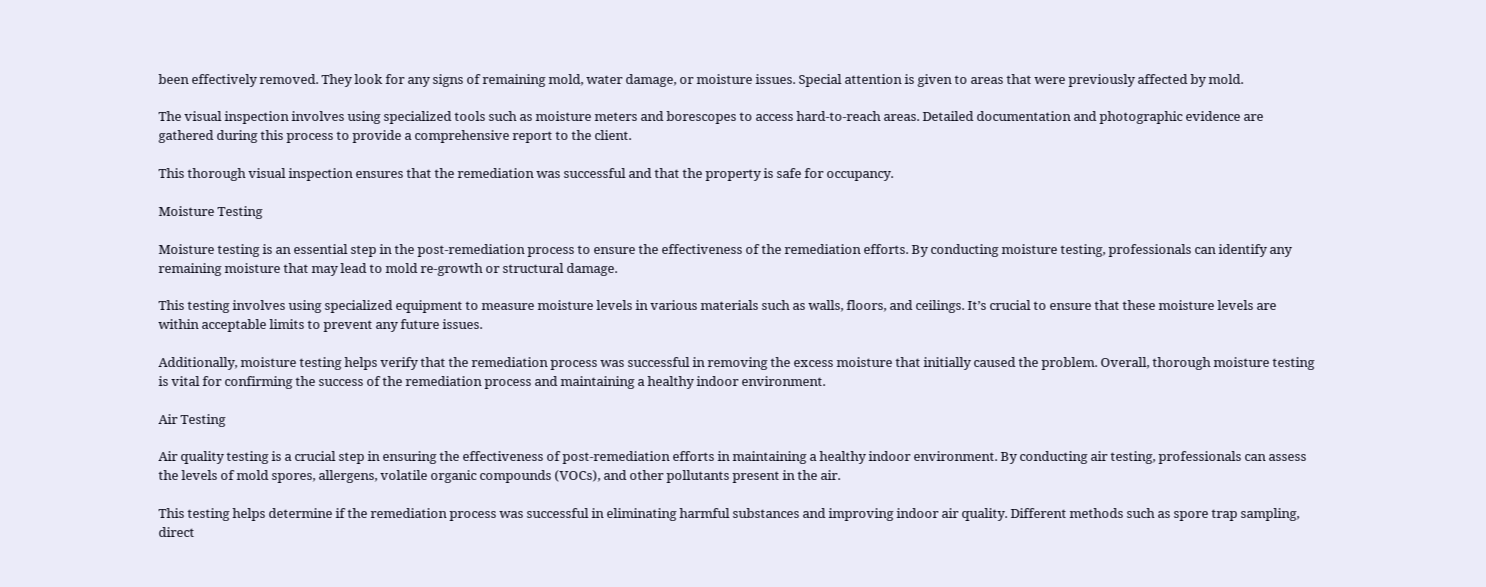been effectively removed. They look for any signs of remaining mold, water damage, or moisture issues. Special attention is given to areas that were previously affected by mold.

The visual inspection involves using specialized tools such as moisture meters and borescopes to access hard-to-reach areas. Detailed documentation and photographic evidence are gathered during this process to provide a comprehensive report to the client.

This thorough visual inspection ensures that the remediation was successful and that the property is safe for occupancy.

Moisture Testing

Moisture testing is an essential step in the post-remediation process to ensure the effectiveness of the remediation efforts. By conducting moisture testing, professionals can identify any remaining moisture that may lead to mold re-growth or structural damage.

This testing involves using specialized equipment to measure moisture levels in various materials such as walls, floors, and ceilings. It’s crucial to ensure that these moisture levels are within acceptable limits to prevent any future issues.

Additionally, moisture testing helps verify that the remediation process was successful in removing the excess moisture that initially caused the problem. Overall, thorough moisture testing is vital for confirming the success of the remediation process and maintaining a healthy indoor environment.

Air Testing

Air quality testing is a crucial step in ensuring the effectiveness of post-remediation efforts in maintaining a healthy indoor environment. By conducting air testing, professionals can assess the levels of mold spores, allergens, volatile organic compounds (VOCs), and other pollutants present in the air.

This testing helps determine if the remediation process was successful in eliminating harmful substances and improving indoor air quality. Different methods such as spore trap sampling, direct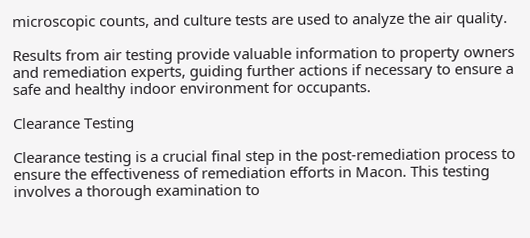microscopic counts, and culture tests are used to analyze the air quality.

Results from air testing provide valuable information to property owners and remediation experts, guiding further actions if necessary to ensure a safe and healthy indoor environment for occupants.

Clearance Testing

Clearance testing is a crucial final step in the post-remediation process to ensure the effectiveness of remediation efforts in Macon. This testing involves a thorough examination to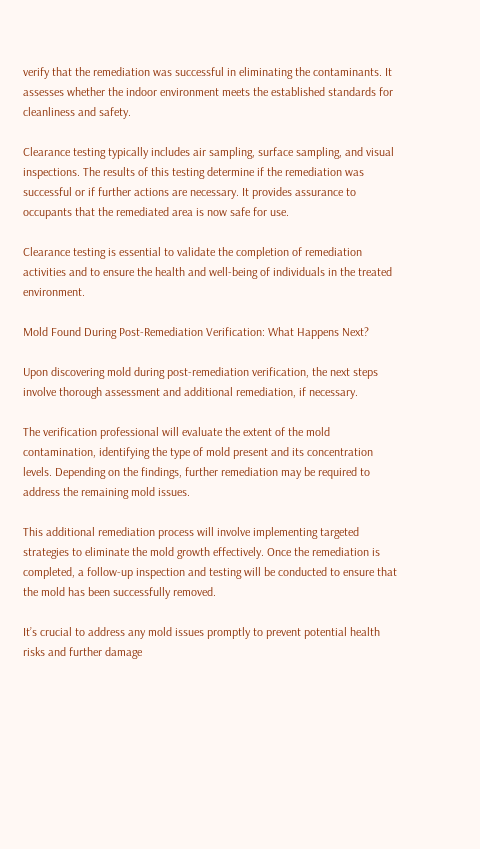verify that the remediation was successful in eliminating the contaminants. It assesses whether the indoor environment meets the established standards for cleanliness and safety.

Clearance testing typically includes air sampling, surface sampling, and visual inspections. The results of this testing determine if the remediation was successful or if further actions are necessary. It provides assurance to occupants that the remediated area is now safe for use.

Clearance testing is essential to validate the completion of remediation activities and to ensure the health and well-being of individuals in the treated environment.

Mold Found During Post-Remediation Verification: What Happens Next?

Upon discovering mold during post-remediation verification, the next steps involve thorough assessment and additional remediation, if necessary.

The verification professional will evaluate the extent of the mold contamination, identifying the type of mold present and its concentration levels. Depending on the findings, further remediation may be required to address the remaining mold issues.

This additional remediation process will involve implementing targeted strategies to eliminate the mold growth effectively. Once the remediation is completed, a follow-up inspection and testing will be conducted to ensure that the mold has been successfully removed.

It’s crucial to address any mold issues promptly to prevent potential health risks and further damage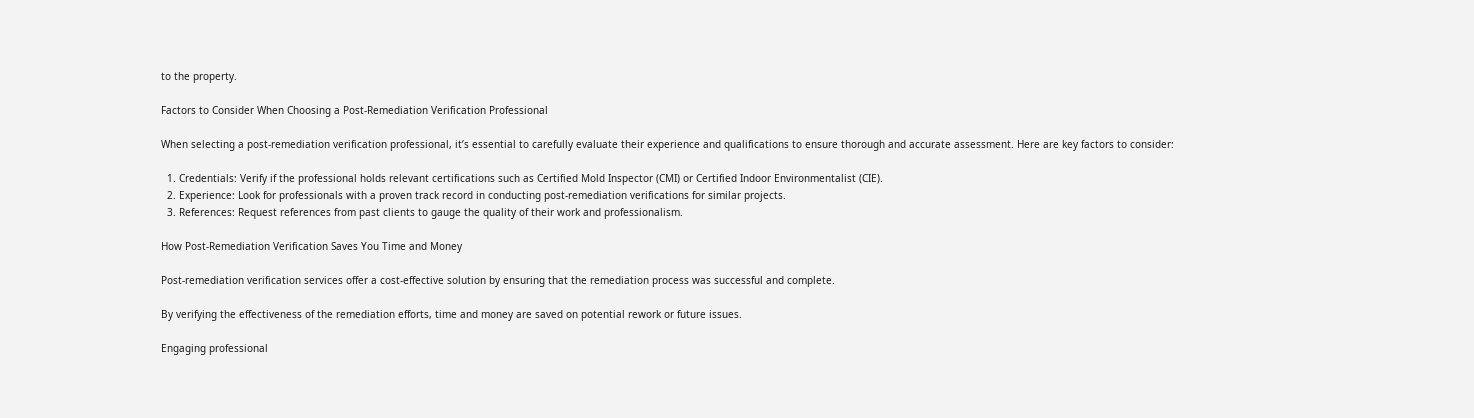to the property.

Factors to Consider When Choosing a Post-Remediation Verification Professional

When selecting a post-remediation verification professional, it’s essential to carefully evaluate their experience and qualifications to ensure thorough and accurate assessment. Here are key factors to consider:

  1. Credentials: Verify if the professional holds relevant certifications such as Certified Mold Inspector (CMI) or Certified Indoor Environmentalist (CIE).
  2. Experience: Look for professionals with a proven track record in conducting post-remediation verifications for similar projects.
  3. References: Request references from past clients to gauge the quality of their work and professionalism.

How Post-Remediation Verification Saves You Time and Money

Post-remediation verification services offer a cost-effective solution by ensuring that the remediation process was successful and complete.

By verifying the effectiveness of the remediation efforts, time and money are saved on potential rework or future issues.

Engaging professional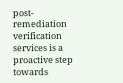post-remediation verification services is a proactive step towards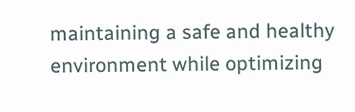maintaining a safe and healthy environment while optimizing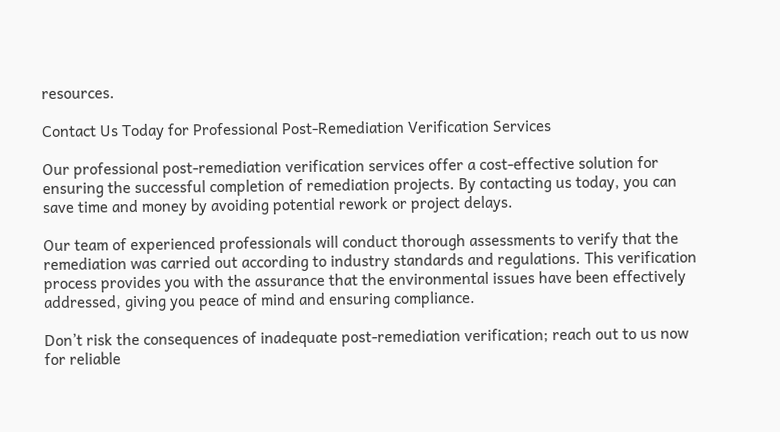resources.

Contact Us Today for Professional Post-Remediation Verification Services

Our professional post-remediation verification services offer a cost-effective solution for ensuring the successful completion of remediation projects. By contacting us today, you can save time and money by avoiding potential rework or project delays.

Our team of experienced professionals will conduct thorough assessments to verify that the remediation was carried out according to industry standards and regulations. This verification process provides you with the assurance that the environmental issues have been effectively addressed, giving you peace of mind and ensuring compliance.

Don’t risk the consequences of inadequate post-remediation verification; reach out to us now for reliable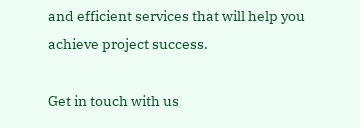and efficient services that will help you achieve project success.

Get in touch with us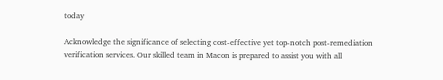today

Acknowledge the significance of selecting cost-effective yet top-notch post-remediation verification services. Our skilled team in Macon is prepared to assist you with all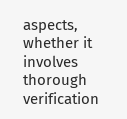aspects, whether it involves thorough verification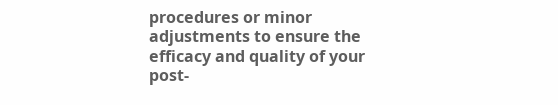procedures or minor adjustments to ensure the efficacy and quality of your post-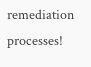remediation processes!